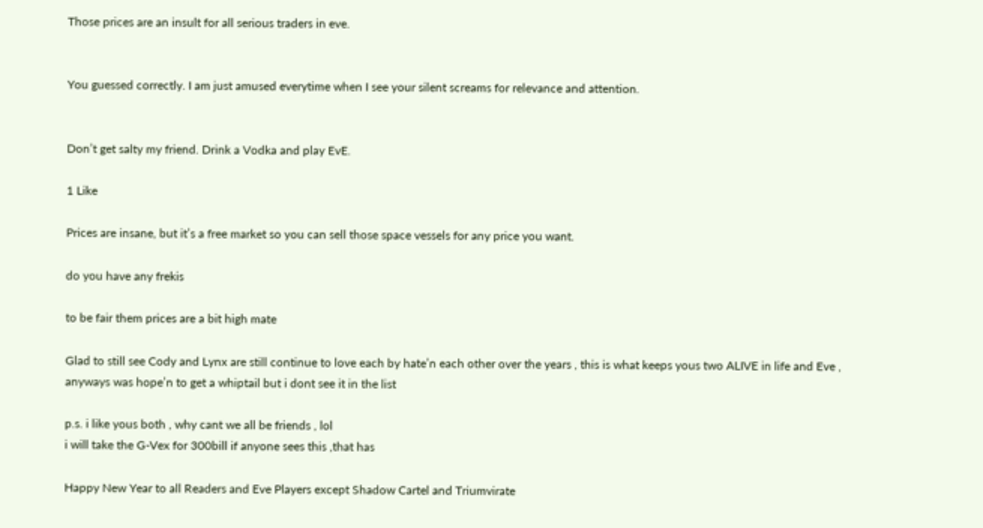Those prices are an insult for all serious traders in eve.


You guessed correctly. I am just amused everytime when I see your silent screams for relevance and attention.


Don’t get salty my friend. Drink a Vodka and play EvE.

1 Like

Prices are insane, but it’s a free market so you can sell those space vessels for any price you want.

do you have any frekis

to be fair them prices are a bit high mate

Glad to still see Cody and Lynx are still continue to love each by hate’n each other over the years , this is what keeps yous two ALIVE in life and Eve ,
anyways was hope’n to get a whiptail but i dont see it in the list

p.s. i like yous both , why cant we all be friends , lol
i will take the G-Vex for 300bill if anyone sees this ,that has

Happy New Year to all Readers and Eve Players except Shadow Cartel and Triumvirate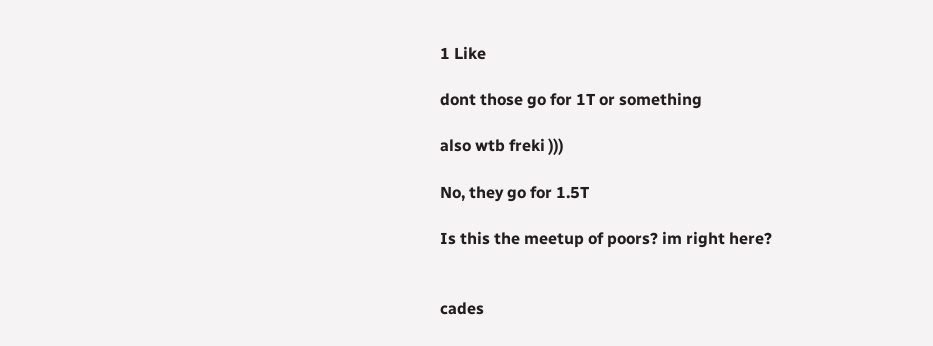1 Like

dont those go for 1T or something

also wtb freki )))

No, they go for 1.5T

Is this the meetup of poors? im right here?


cades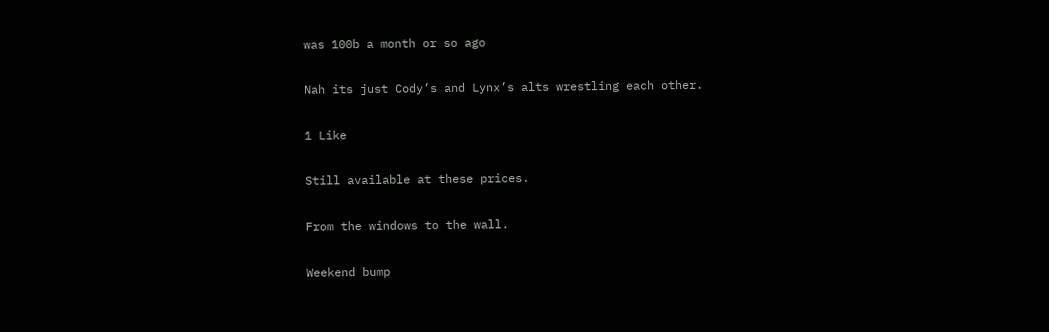was 100b a month or so ago

Nah its just Cody’s and Lynx’s alts wrestling each other.

1 Like

Still available at these prices.

From the windows to the wall.

Weekend bump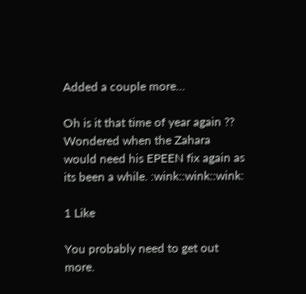Added a couple more…

Oh is it that time of year again ?? Wondered when the Zahara would need his EPEEN fix again as its been a while. :wink::wink::wink:

1 Like

You probably need to get out more.